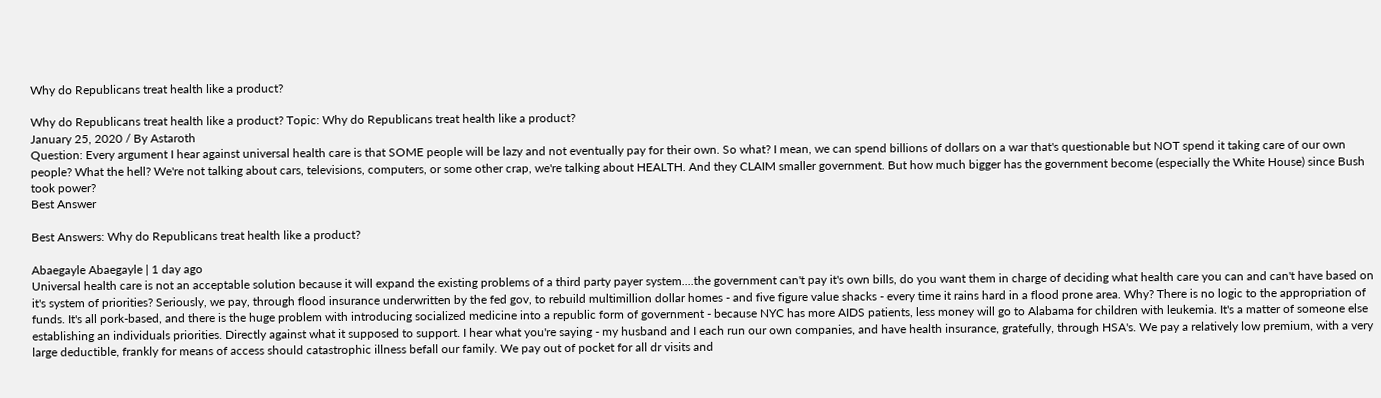Why do Republicans treat health like a product?

Why do Republicans treat health like a product? Topic: Why do Republicans treat health like a product?
January 25, 2020 / By Astaroth
Question: Every argument I hear against universal health care is that SOME people will be lazy and not eventually pay for their own. So what? I mean, we can spend billions of dollars on a war that's questionable but NOT spend it taking care of our own people? What the hell? We're not talking about cars, televisions, computers, or some other crap, we're talking about HEALTH. And they CLAIM smaller government. But how much bigger has the government become (especially the White House) since Bush took power?
Best Answer

Best Answers: Why do Republicans treat health like a product?

Abaegayle Abaegayle | 1 day ago
Universal health care is not an acceptable solution because it will expand the existing problems of a third party payer system....the government can't pay it's own bills, do you want them in charge of deciding what health care you can and can't have based on it's system of priorities? Seriously, we pay, through flood insurance underwritten by the fed gov, to rebuild multimillion dollar homes - and five figure value shacks - every time it rains hard in a flood prone area. Why? There is no logic to the appropriation of funds. It's all pork-based, and there is the huge problem with introducing socialized medicine into a republic form of government - because NYC has more AIDS patients, less money will go to Alabama for children with leukemia. It's a matter of someone else establishing an individuals priorities. Directly against what it supposed to support. I hear what you're saying - my husband and I each run our own companies, and have health insurance, gratefully, through HSA's. We pay a relatively low premium, with a very large deductible, frankly for means of access should catastrophic illness befall our family. We pay out of pocket for all dr visits and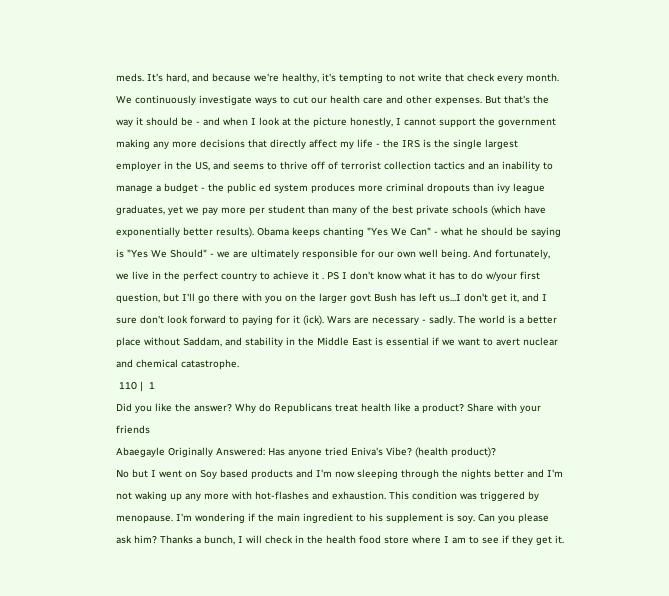meds. It's hard, and because we're healthy, it's tempting to not write that check every month. We continuously investigate ways to cut our health care and other expenses. But that's the way it should be - and when I look at the picture honestly, I cannot support the government making any more decisions that directly affect my life - the IRS is the single largest employer in the US, and seems to thrive off of terrorist collection tactics and an inability to manage a budget - the public ed system produces more criminal dropouts than ivy league graduates, yet we pay more per student than many of the best private schools (which have exponentially better results). Obama keeps chanting "Yes We Can" - what he should be saying is "Yes We Should" - we are ultimately responsible for our own well being. And fortunately, we live in the perfect country to achieve it . PS I don't know what it has to do w/your first question, but I'll go there with you on the larger govt Bush has left us...I don't get it, and I sure don't look forward to paying for it (ick). Wars are necessary - sadly. The world is a better place without Saddam, and stability in the Middle East is essential if we want to avert nuclear and chemical catastrophe.
 110 |  1
Did you like the answer? Why do Republicans treat health like a product? Share with your friends
Abaegayle Originally Answered: Has anyone tried Eniva's Vibe? (health product)?
No but I went on Soy based products and I'm now sleeping through the nights better and I'm not waking up any more with hot-flashes and exhaustion. This condition was triggered by menopause. I'm wondering if the main ingredient to his supplement is soy. Can you please ask him? Thanks a bunch, I will check in the health food store where I am to see if they get it.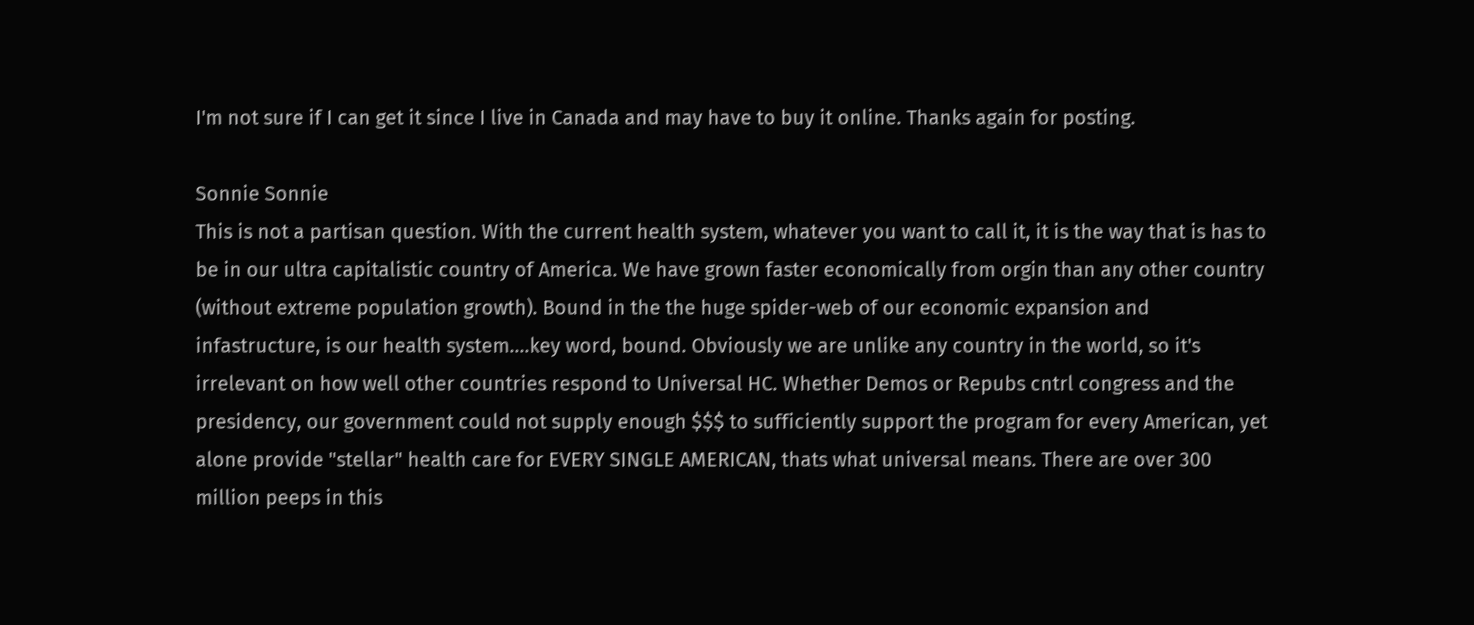I'm not sure if I can get it since I live in Canada and may have to buy it online. Thanks again for posting.

Sonnie Sonnie
This is not a partisan question. With the current health system, whatever you want to call it, it is the way that is has to be in our ultra capitalistic country of America. We have grown faster economically from orgin than any other country (without extreme population growth). Bound in the the huge spider-web of our economic expansion and infastructure, is our health system....key word, bound. Obviously we are unlike any country in the world, so it's irrelevant on how well other countries respond to Universal HC. Whether Demos or Repubs cntrl congress and the presidency, our government could not supply enough $$$ to sufficiently support the program for every American, yet alone provide "stellar" health care for EVERY SINGLE AMERICAN, thats what universal means. There are over 300 million peeps in this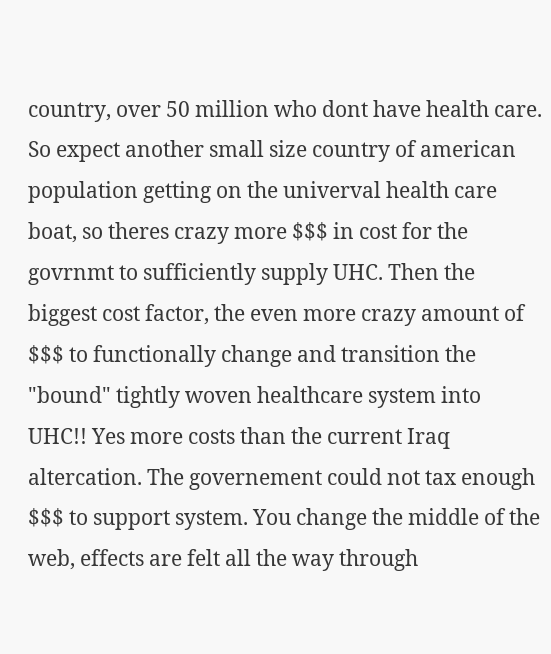country, over 50 million who dont have health care. So expect another small size country of american population getting on the univerval health care boat, so theres crazy more $$$ in cost for the govrnmt to sufficiently supply UHC. Then the biggest cost factor, the even more crazy amount of $$$ to functionally change and transition the "bound" tightly woven healthcare system into UHC!! Yes more costs than the current Iraq altercation. The governement could not tax enough $$$ to support system. You change the middle of the web, effects are felt all the way through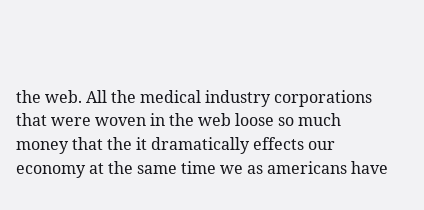the web. All the medical industry corporations that were woven in the web loose so much money that the it dramatically effects our economy at the same time we as americans have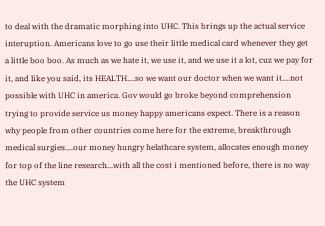to deal with the dramatic morphing into UHC. This brings up the actual service interuption. Americans love to go use their little medical card whenever they get a little boo boo. As much as we hate it, we use it, and we use it a lot, cuz we pay for it, and like you said, its HEALTH....so we want our doctor when we want it....not possible with UHC in america. Gov would go broke beyond comprehension trying to provide service us money happy americans expect. There is a reason why people from other countries come here for the extreme, breakthrough medical surgies....our money hungry helathcare system, allocates enough money for top of the line research...with all the cost i mentioned before, there is no way the UHC system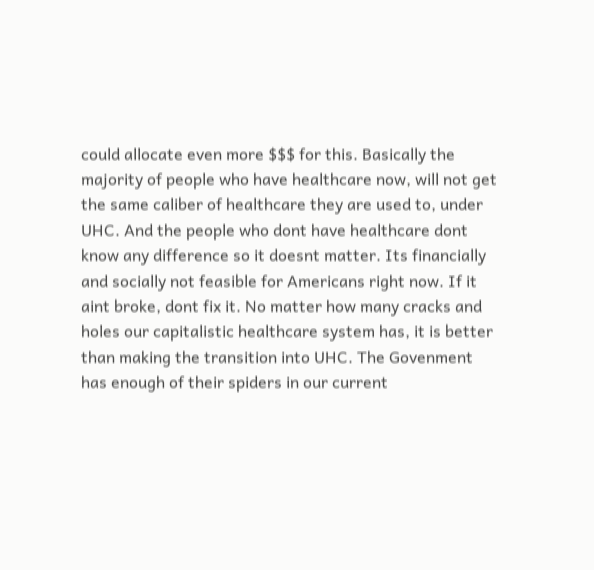could allocate even more $$$ for this. Basically the majority of people who have healthcare now, will not get the same caliber of healthcare they are used to, under UHC. And the people who dont have healthcare dont know any difference so it doesnt matter. Its financially and socially not feasible for Americans right now. If it aint broke, dont fix it. No matter how many cracks and holes our capitalistic healthcare system has, it is better than making the transition into UHC. The Govenment has enough of their spiders in our current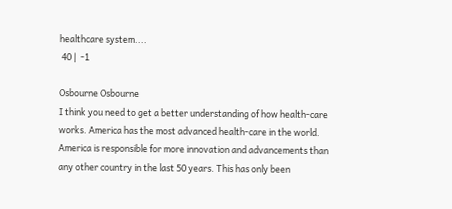healthcare system....
 40 |  -1

Osbourne Osbourne
I think you need to get a better understanding of how health-care works. America has the most advanced health-care in the world. America is responsible for more innovation and advancements than any other country in the last 50 years. This has only been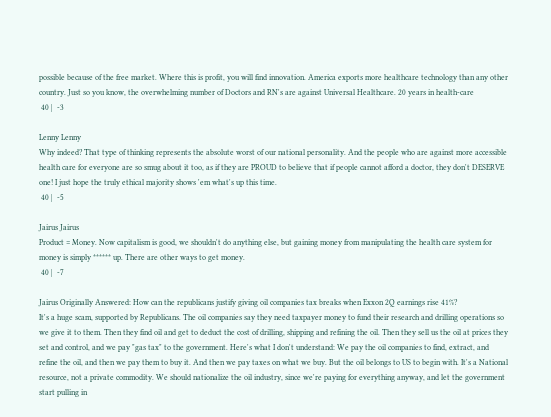possible because of the free market. Where this is profit, you will find innovation. America exports more healthcare technology than any other country. Just so you know, the overwhelming number of Doctors and RN's are against Universal Healthcare. 20 years in health-care
 40 |  -3

Lenny Lenny
Why indeed? That type of thinking represents the absolute worst of our national personality. And the people who are against more accessible health care for everyone are so smug about it too, as if they are PROUD to believe that if people cannot afford a doctor, they don't DESERVE one! I just hope the truly ethical majority shows 'em what's up this time.
 40 |  -5

Jairus Jairus
Product = Money. Now capitalism is good, we shouldn't do anything else, but gaining money from manipulating the health care system for money is simply ****** up. There are other ways to get money.
 40 |  -7

Jairus Originally Answered: How can the republicans justify giving oil companies tax breaks when Exxon 2Q earnings rise 41%?
It's a huge scam, supported by Republicans. The oil companies say they need taxpayer money to fund their research and drilling operations so we give it to them. Then they find oil and get to deduct the cost of drilling, shipping and refining the oil. Then they sell us the oil at prices they set and control, and we pay "gas tax" to the government. Here's what I don't understand: We pay the oil companies to find, extract, and refine the oil, and then we pay them to buy it. And then we pay taxes on what we buy. But the oil belongs to US to begin with. It's a National resource, not a private commodity. We should nationalize the oil industry, since we're paying for everything anyway, and let the government start pulling in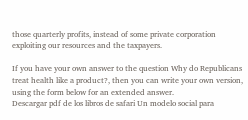those quarterly profits, instead of some private corporation exploiting our resources and the taxpayers.

If you have your own answer to the question Why do Republicans treat health like a product?, then you can write your own version, using the form below for an extended answer.
Descargar pdf de los libros de safari Un modelo social para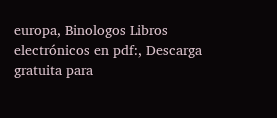europa, Binologos Libros electrónicos en pdf:, Descarga gratuita para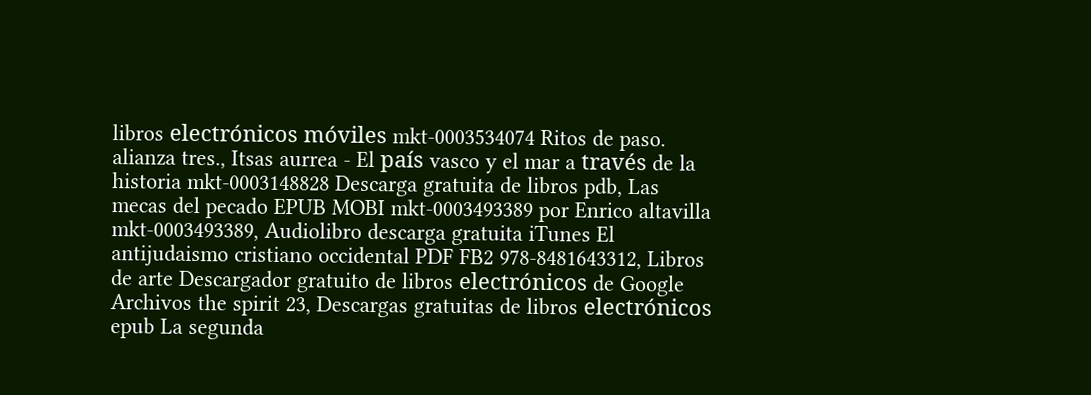libros electrónicos móviles mkt-0003534074 Ritos de paso. alianza tres., Itsas aurrea - El país vasco y el mar a través de la historia mkt-0003148828 Descarga gratuita de libros pdb, Las mecas del pecado EPUB MOBI mkt-0003493389 por Enrico altavilla mkt-0003493389, Audiolibro descarga gratuita iTunes El antijudaismo cristiano occidental PDF FB2 978-8481643312, Libros de arte Descargador gratuito de libros electrónicos de Google Archivos the spirit 23, Descargas gratuitas de libros electrónicos epub La segunda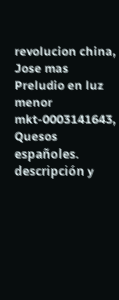revolucion china, Jose mas Preludio en luz menor mkt-0003141643, Quesos españoles. descripción y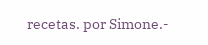recetas. por Simone.-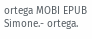ortega MOBI EPUB Simone.- ortega.